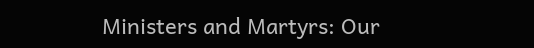Ministers and Martyrs: Our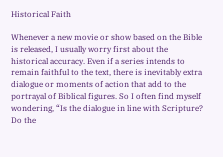Historical Faith

Whenever a new movie or show based on the Bible is released, I usually worry first about the historical accuracy. Even if a series intends to remain faithful to the text, there is inevitably extra dialogue or moments of action that add to the portrayal of Biblical figures. So I often find myself wondering, “Is the dialogue in line with Scripture? Do the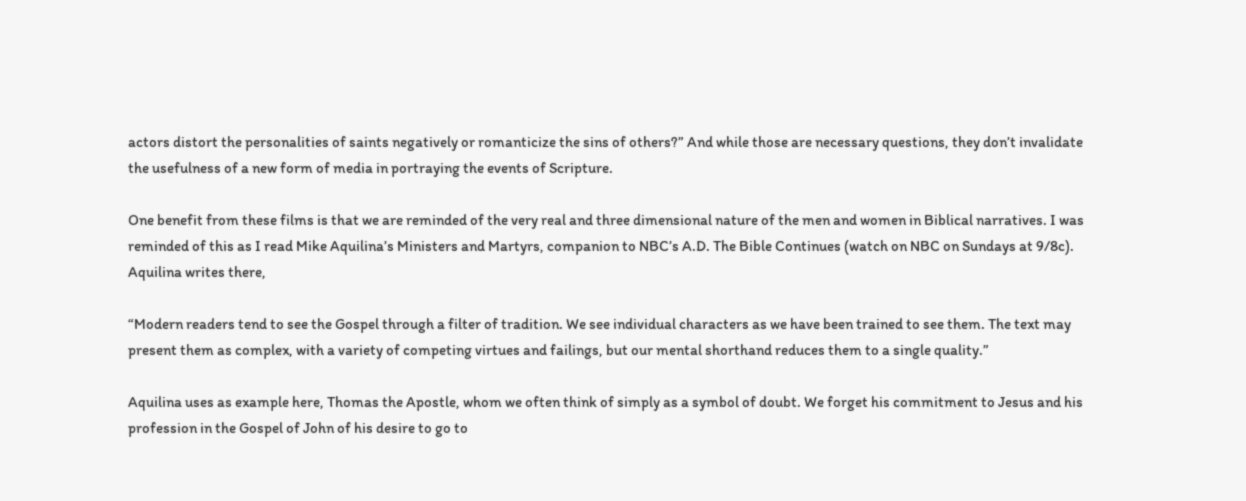actors distort the personalities of saints negatively or romanticize the sins of others?” And while those are necessary questions, they don’t invalidate the usefulness of a new form of media in portraying the events of Scripture.

One benefit from these films is that we are reminded of the very real and three dimensional nature of the men and women in Biblical narratives. I was reminded of this as I read Mike Aquilina’s Ministers and Martyrs, companion to NBC’s A.D. The Bible Continues (watch on NBC on Sundays at 9/8c). Aquilina writes there,

“Modern readers tend to see the Gospel through a filter of tradition. We see individual characters as we have been trained to see them. The text may present them as complex, with a variety of competing virtues and failings, but our mental shorthand reduces them to a single quality.”

Aquilina uses as example here, Thomas the Apostle, whom we often think of simply as a symbol of doubt. We forget his commitment to Jesus and his profession in the Gospel of John of his desire to go to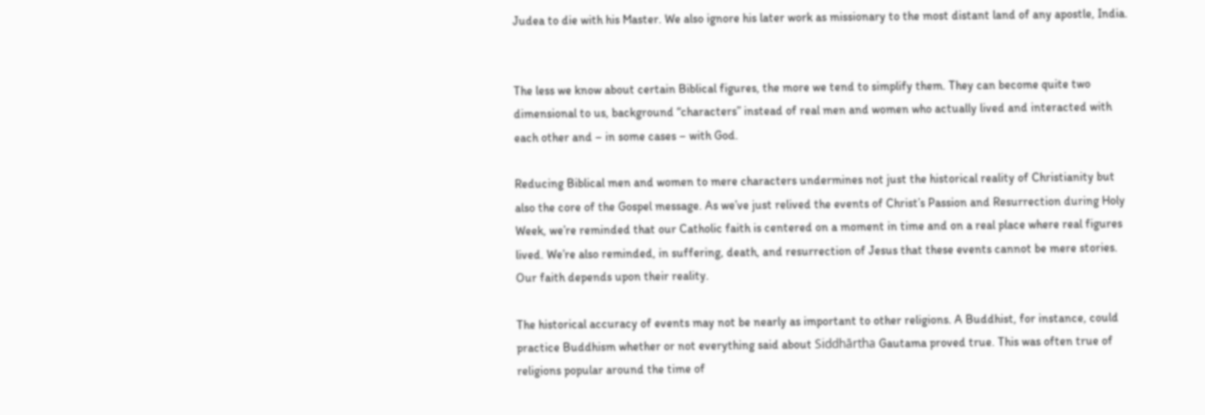Judea to die with his Master. We also ignore his later work as missionary to the most distant land of any apostle, India.


The less we know about certain Biblical figures, the more we tend to simplify them. They can become quite two dimensional to us, background “characters” instead of real men and women who actually lived and interacted with each other and – in some cases – with God.

Reducing Biblical men and women to mere characters undermines not just the historical reality of Christianity but also the core of the Gospel message. As we’ve just relived the events of Christ’s Passion and Resurrection during Holy Week, we’re reminded that our Catholic faith is centered on a moment in time and on a real place where real figures lived. We’re also reminded, in suffering, death, and resurrection of Jesus that these events cannot be mere stories. Our faith depends upon their reality.

The historical accuracy of events may not be nearly as important to other religions. A Buddhist, for instance, could practice Buddhism whether or not everything said about Siddhārtha Gautama proved true. This was often true of religions popular around the time of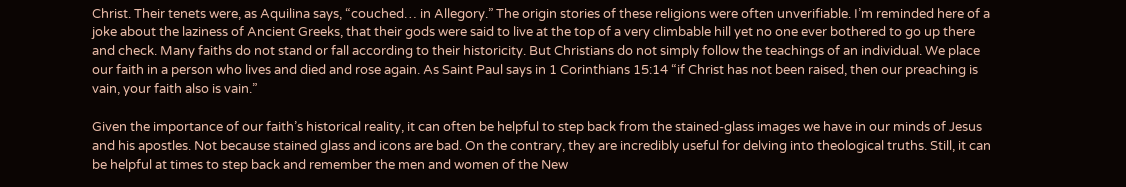Christ. Their tenets were, as Aquilina says, “couched… in Allegory.” The origin stories of these religions were often unverifiable. I’m reminded here of a joke about the laziness of Ancient Greeks, that their gods were said to live at the top of a very climbable hill yet no one ever bothered to go up there and check. Many faiths do not stand or fall according to their historicity. But Christians do not simply follow the teachings of an individual. We place our faith in a person who lives and died and rose again. As Saint Paul says in 1 Corinthians 15:14 “if Christ has not been raised, then our preaching is vain, your faith also is vain.”

Given the importance of our faith’s historical reality, it can often be helpful to step back from the stained-glass images we have in our minds of Jesus and his apostles. Not because stained glass and icons are bad. On the contrary, they are incredibly useful for delving into theological truths. Still, it can be helpful at times to step back and remember the men and women of the New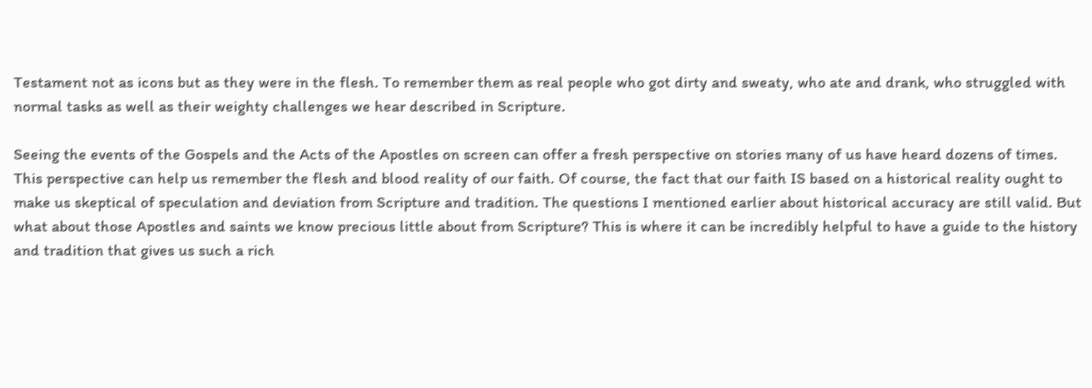Testament not as icons but as they were in the flesh. To remember them as real people who got dirty and sweaty, who ate and drank, who struggled with normal tasks as well as their weighty challenges we hear described in Scripture.

Seeing the events of the Gospels and the Acts of the Apostles on screen can offer a fresh perspective on stories many of us have heard dozens of times. This perspective can help us remember the flesh and blood reality of our faith. Of course, the fact that our faith IS based on a historical reality ought to make us skeptical of speculation and deviation from Scripture and tradition. The questions I mentioned earlier about historical accuracy are still valid. But what about those Apostles and saints we know precious little about from Scripture? This is where it can be incredibly helpful to have a guide to the history and tradition that gives us such a rich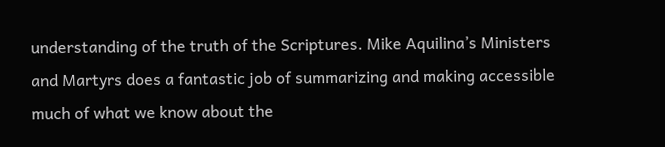understanding of the truth of the Scriptures. Mike Aquilina’s Ministers and Martyrs does a fantastic job of summarizing and making accessible much of what we know about the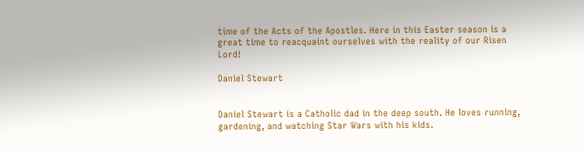time of the Acts of the Apostles. Here in this Easter season is a great time to reacquaint ourselves with the reality of our Risen Lord!

Daniel Stewart


Daniel Stewart is a Catholic dad in the deep south. He loves running, gardening, and watching Star Wars with his kids.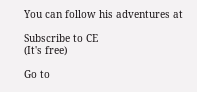You can follow his adventures at

Subscribe to CE
(It's free)

Go to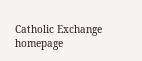Catholic Exchange homepage